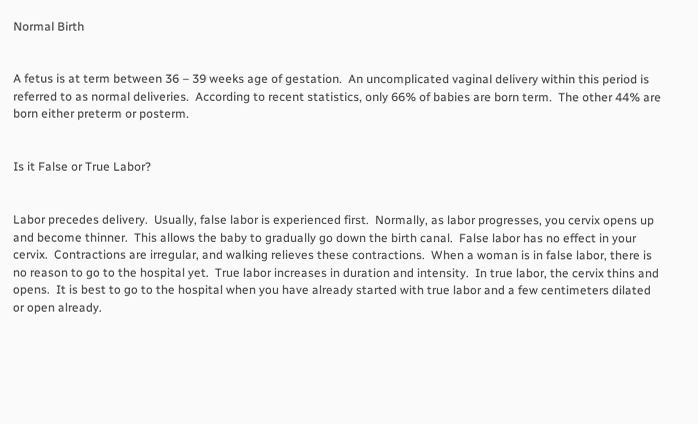Normal Birth


A fetus is at term between 36 – 39 weeks age of gestation.  An uncomplicated vaginal delivery within this period is referred to as normal deliveries.  According to recent statistics, only 66% of babies are born term.  The other 44% are born either preterm or posterm.


Is it False or True Labor?


Labor precedes delivery.  Usually, false labor is experienced first.  Normally, as labor progresses, you cervix opens up and become thinner.  This allows the baby to gradually go down the birth canal.  False labor has no effect in your cervix.  Contractions are irregular, and walking relieves these contractions.  When a woman is in false labor, there is no reason to go to the hospital yet.  True labor increases in duration and intensity.  In true labor, the cervix thins and opens.  It is best to go to the hospital when you have already started with true labor and a few centimeters dilated or open already.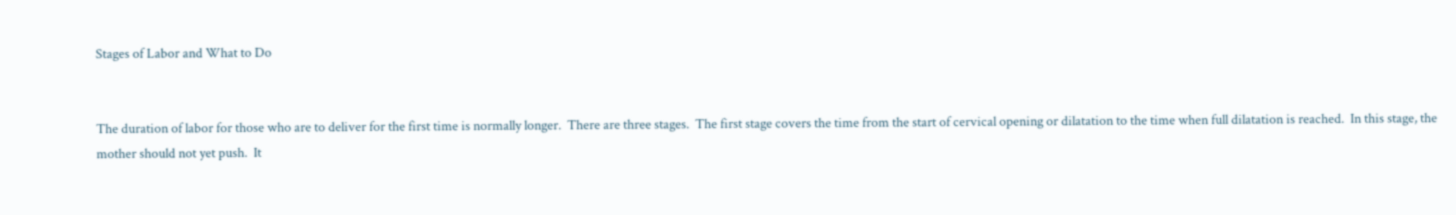Stages of Labor and What to Do


The duration of labor for those who are to deliver for the first time is normally longer.  There are three stages.  The first stage covers the time from the start of cervical opening or dilatation to the time when full dilatation is reached.  In this stage, the mother should not yet push.  It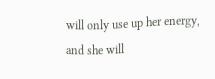will only use up her energy, and she will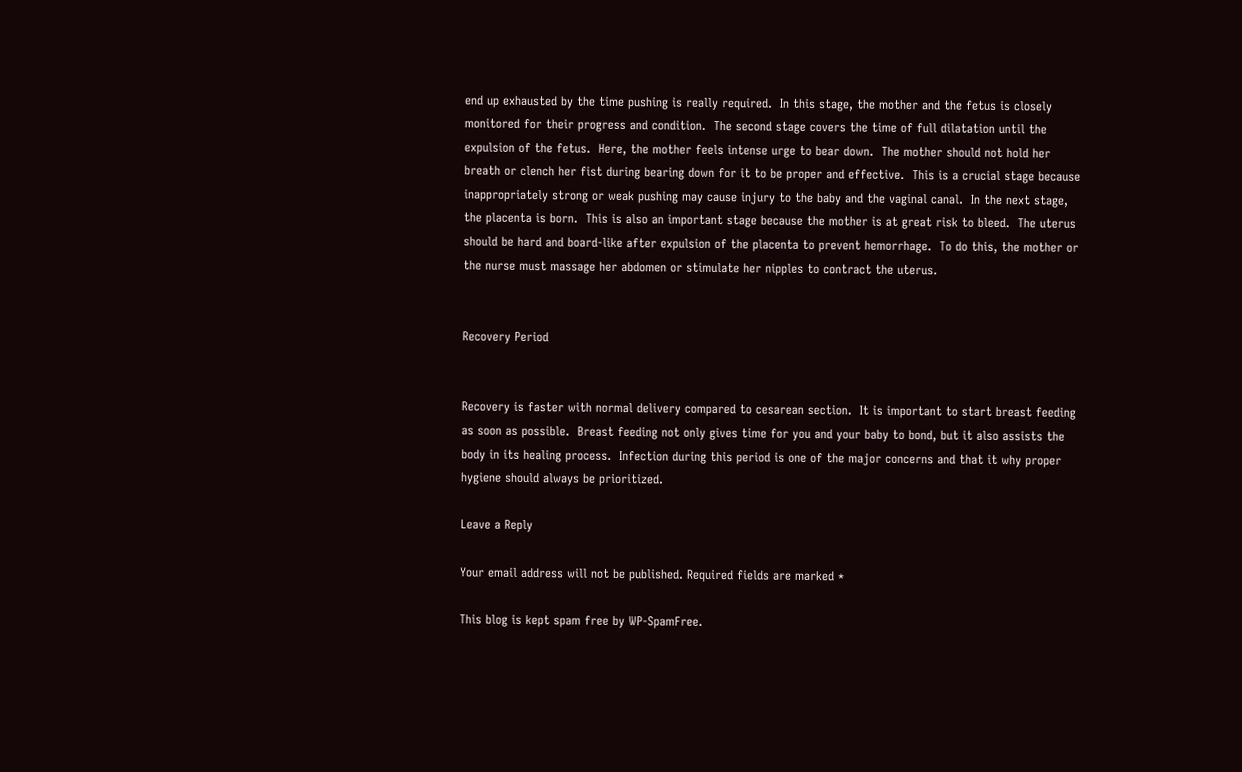end up exhausted by the time pushing is really required.  In this stage, the mother and the fetus is closely monitored for their progress and condition.  The second stage covers the time of full dilatation until the expulsion of the fetus.  Here, the mother feels intense urge to bear down.  The mother should not hold her breath or clench her fist during bearing down for it to be proper and effective.  This is a crucial stage because inappropriately strong or weak pushing may cause injury to the baby and the vaginal canal.  In the next stage, the placenta is born.  This is also an important stage because the mother is at great risk to bleed.  The uterus should be hard and board-like after expulsion of the placenta to prevent hemorrhage.  To do this, the mother or the nurse must massage her abdomen or stimulate her nipples to contract the uterus.


Recovery Period


Recovery is faster with normal delivery compared to cesarean section.  It is important to start breast feeding as soon as possible.  Breast feeding not only gives time for you and your baby to bond, but it also assists the body in its healing process.  Infection during this period is one of the major concerns and that it why proper hygiene should always be prioritized.

Leave a Reply

Your email address will not be published. Required fields are marked *

This blog is kept spam free by WP-SpamFree.